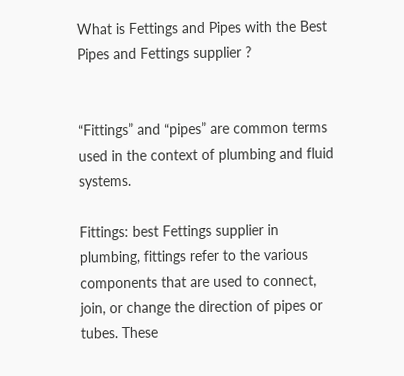What is Fettings and Pipes with the Best Pipes and Fettings supplier ?


“Fittings” and “pipes” are common terms used in the context of plumbing and fluid systems.

Fittings: best Fettings supplier in plumbing, fittings refer to the various components that are used to connect, join, or change the direction of pipes or tubes. These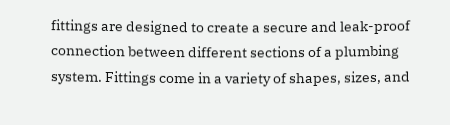fittings are designed to create a secure and leak-proof connection between different sections of a plumbing system. Fittings come in a variety of shapes, sizes, and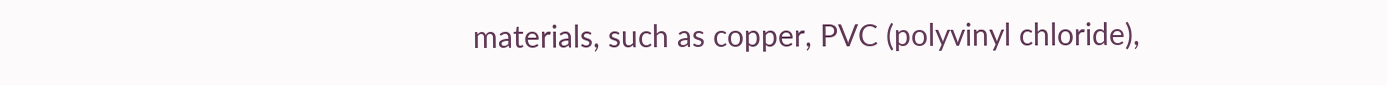materials, such as copper, PVC (polyvinyl chloride),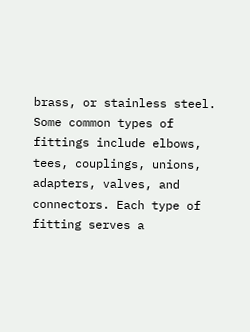brass, or stainless steel. Some common types of fittings include elbows, tees, couplings, unions, adapters, valves, and connectors. Each type of fitting serves a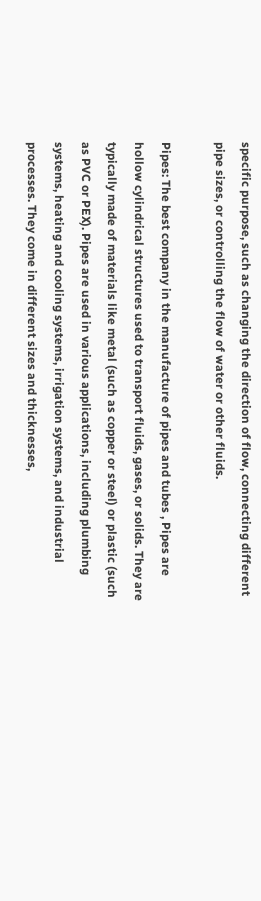specific purpose, such as changing the direction of flow, connecting different pipe sizes, or controlling the flow of water or other fluids.

Pipes: The best company in the manufacture of pipes and tubes , Pipes are hollow cylindrical structures used to transport fluids, gases, or solids. They are typically made of materials like metal (such as copper or steel) or plastic (such as PVC or PEX). Pipes are used in various applications, including plumbing systems, heating and cooling systems, irrigation systems, and industrial processes. They come in different sizes and thicknesses,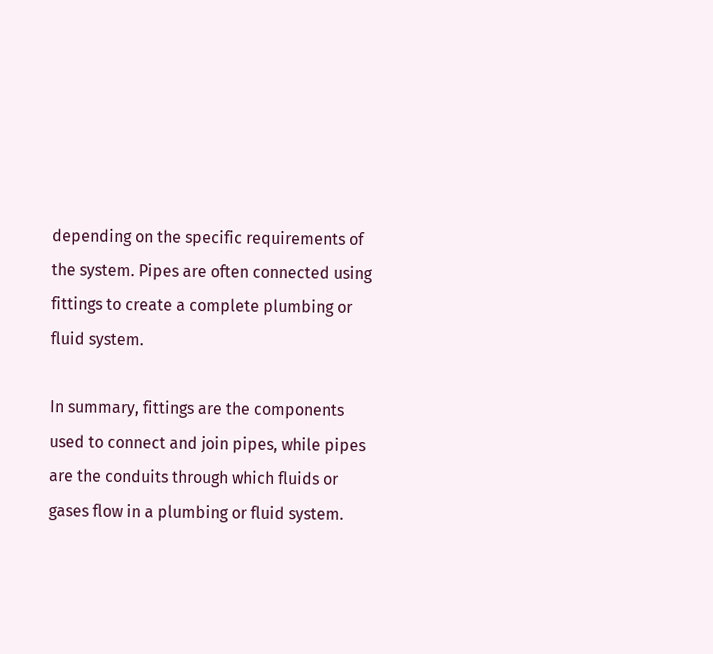depending on the specific requirements of the system. Pipes are often connected using fittings to create a complete plumbing or fluid system.

In summary, fittings are the components used to connect and join pipes, while pipes are the conduits through which fluids or gases flow in a plumbing or fluid system.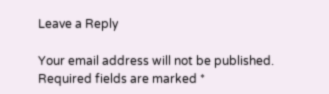Leave a Reply

Your email address will not be published. Required fields are marked *